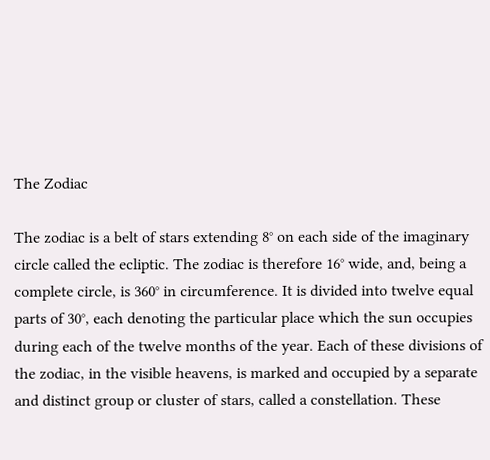The Zodiac

The zodiac is a belt of stars extending 8° on each side of the imaginary circle called the ecliptic. The zodiac is therefore 16° wide, and, being a complete circle, is 360° in circumference. It is divided into twelve equal parts of 30°, each denoting the particular place which the sun occupies during each of the twelve months of the year. Each of these divisions of the zodiac, in the visible heavens, is marked and occupied by a separate and distinct group or cluster of stars, called a constellation. These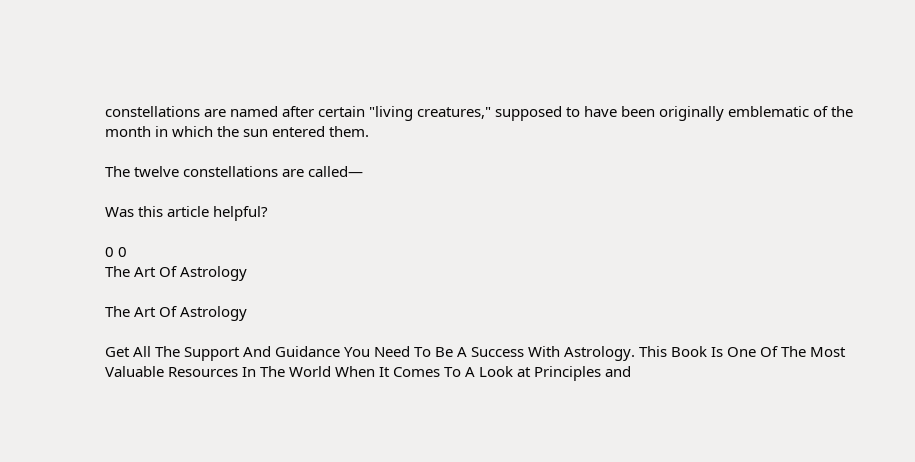constellations are named after certain "living creatures," supposed to have been originally emblematic of the month in which the sun entered them.

The twelve constellations are called—

Was this article helpful?

0 0
The Art Of Astrology

The Art Of Astrology

Get All The Support And Guidance You Need To Be A Success With Astrology. This Book Is One Of The Most Valuable Resources In The World When It Comes To A Look at Principles and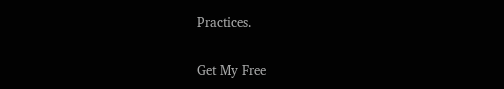Practices.

Get My Free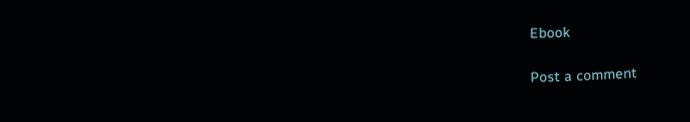Ebook

Post a comment